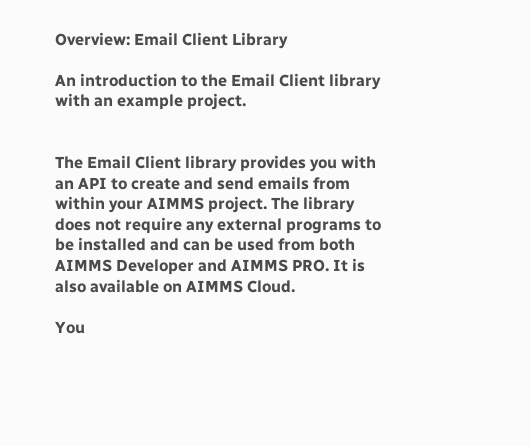Overview: Email Client Library

An introduction to the Email Client library with an example project.


The Email Client library provides you with an API to create and send emails from within your AIMMS project. The library does not require any external programs to be installed and can be used from both AIMMS Developer and AIMMS PRO. It is also available on AIMMS Cloud.

You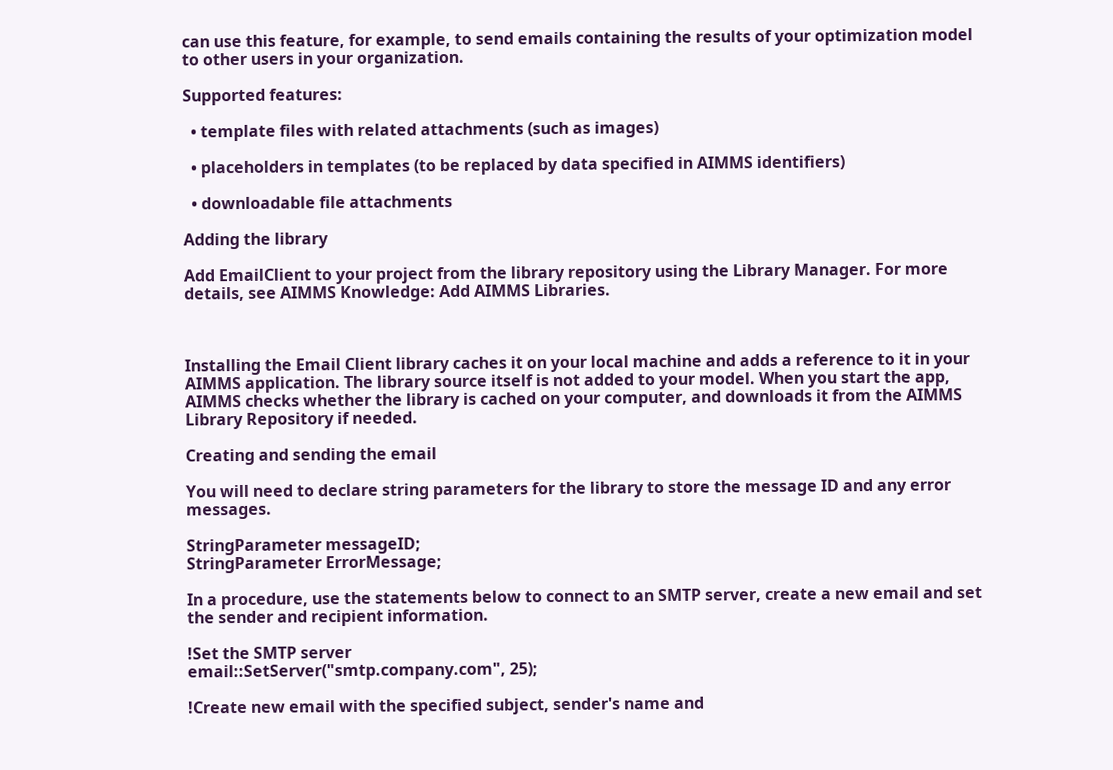can use this feature, for example, to send emails containing the results of your optimization model to other users in your organization.

Supported features:

  • template files with related attachments (such as images)

  • placeholders in templates (to be replaced by data specified in AIMMS identifiers)

  • downloadable file attachments

Adding the library

Add EmailClient to your project from the library repository using the Library Manager. For more details, see AIMMS Knowledge: Add AIMMS Libraries.



Installing the Email Client library caches it on your local machine and adds a reference to it in your AIMMS application. The library source itself is not added to your model. When you start the app, AIMMS checks whether the library is cached on your computer, and downloads it from the AIMMS Library Repository if needed.

Creating and sending the email

You will need to declare string parameters for the library to store the message ID and any error messages.

StringParameter messageID;
StringParameter ErrorMessage;

In a procedure, use the statements below to connect to an SMTP server, create a new email and set the sender and recipient information.

!Set the SMTP server
email::SetServer("smtp.company.com", 25);

!Create new email with the specified subject, sender's name and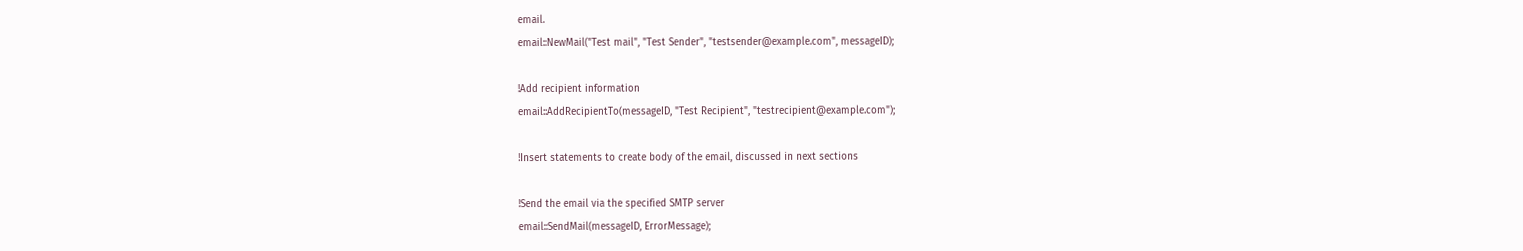email.
email::NewMail("Test mail", "Test Sender", "testsender@example.com", messageID);

!Add recipient information
email::AddRecipientTo(messageID, "Test Recipient", "testrecipient@example.com");

!Insert statements to create body of the email, discussed in next sections

!Send the email via the specified SMTP server
email::SendMail(messageID, ErrorMessage);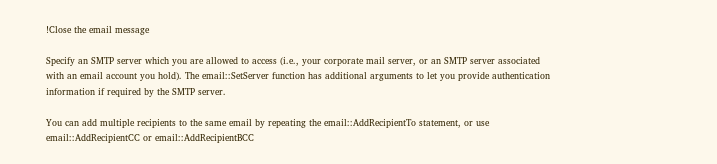!Close the email message

Specify an SMTP server which you are allowed to access (i.e., your corporate mail server, or an SMTP server associated with an email account you hold). The email::SetServer function has additional arguments to let you provide authentication information if required by the SMTP server.

You can add multiple recipients to the same email by repeating the email::AddRecipientTo statement, or use email::AddRecipientCC or email::AddRecipientBCC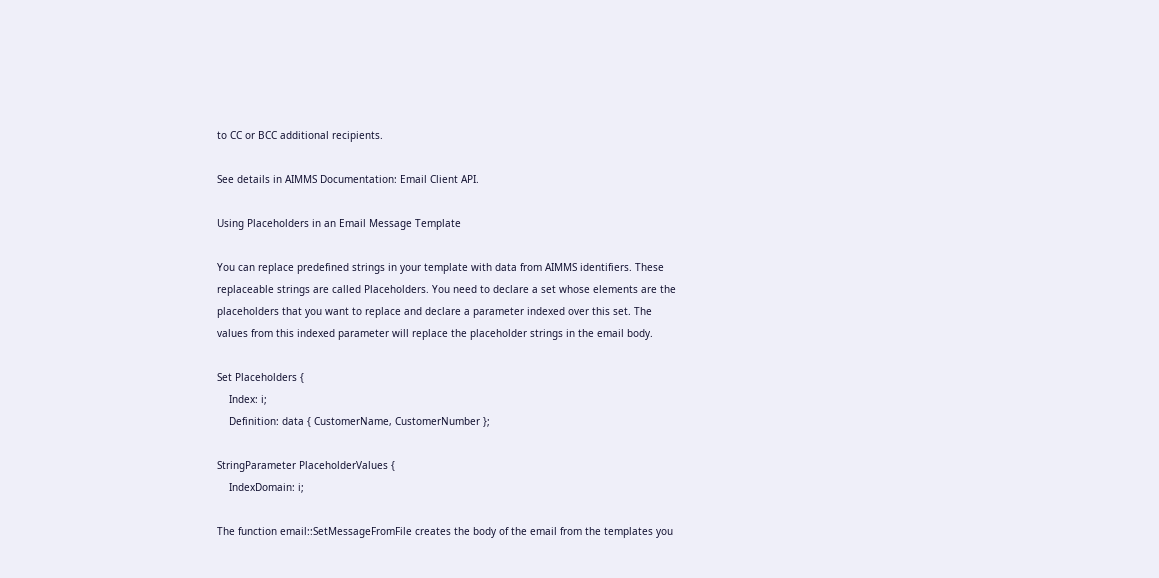to CC or BCC additional recipients.

See details in AIMMS Documentation: Email Client API.

Using Placeholders in an Email Message Template

You can replace predefined strings in your template with data from AIMMS identifiers. These replaceable strings are called Placeholders. You need to declare a set whose elements are the placeholders that you want to replace and declare a parameter indexed over this set. The values from this indexed parameter will replace the placeholder strings in the email body.

Set Placeholders {
    Index: i;
    Definition: data { CustomerName, CustomerNumber };

StringParameter PlaceholderValues {
    IndexDomain: i;

The function email::SetMessageFromFile creates the body of the email from the templates you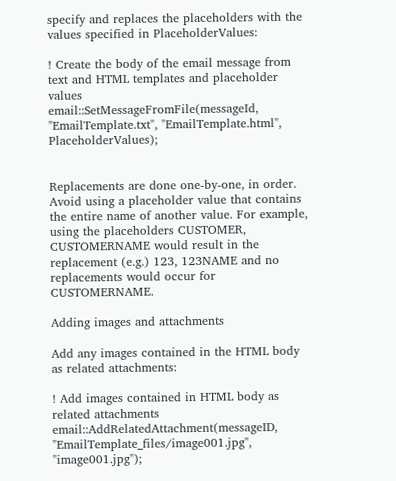specify and replaces the placeholders with the values specified in PlaceholderValues:

! Create the body of the email message from text and HTML templates and placeholder values
email::SetMessageFromFile(messageId, "EmailTemplate.txt", "EmailTemplate.html", PlaceholderValues);


Replacements are done one-by-one, in order. Avoid using a placeholder value that contains the entire name of another value. For example, using the placeholders CUSTOMER, CUSTOMERNAME would result in the replacement (e.g.) 123, 123NAME and no replacements would occur for CUSTOMERNAME.

Adding images and attachments

Add any images contained in the HTML body as related attachments:

! Add images contained in HTML body as related attachments
email::AddRelatedAttachment(messageID, "EmailTemplate_files/image001.jpg", "image001.jpg");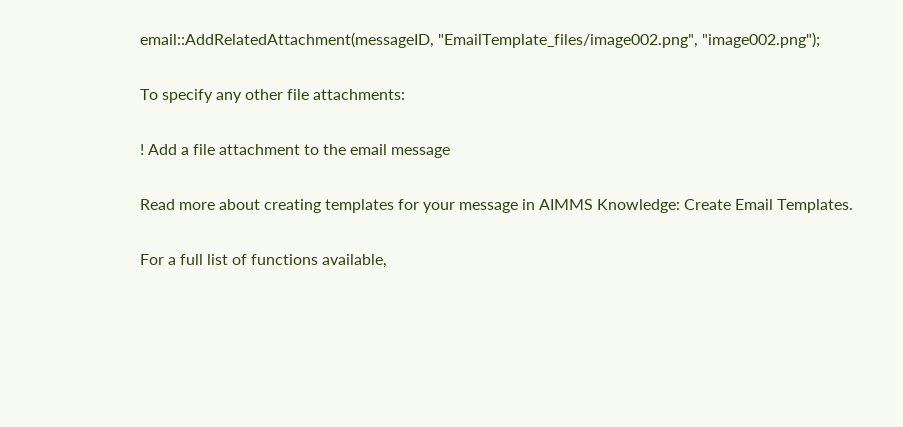email::AddRelatedAttachment(messageID, "EmailTemplate_files/image002.png", "image002.png");

To specify any other file attachments:

! Add a file attachment to the email message

Read more about creating templates for your message in AIMMS Knowledge: Create Email Templates.

For a full list of functions available,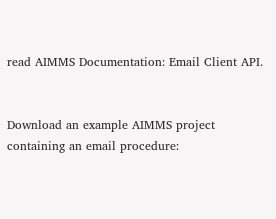read AIMMS Documentation: Email Client API.


Download an example AIMMS project containing an email procedure: